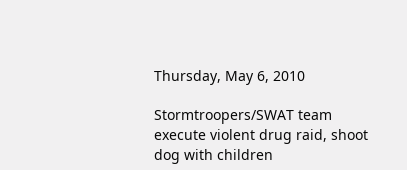Thursday, May 6, 2010

Stormtroopers/SWAT team execute violent drug raid, shoot dog with children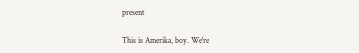present

This is Amerika, boy. We're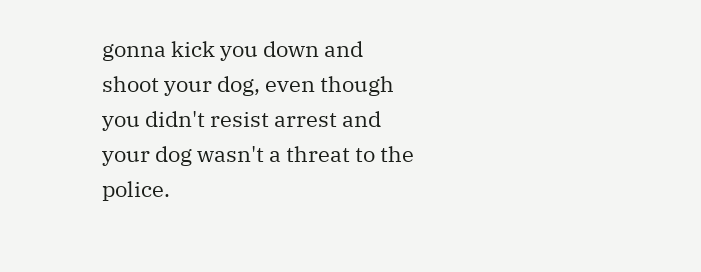gonna kick you down and shoot your dog, even though you didn't resist arrest and your dog wasn't a threat to the police.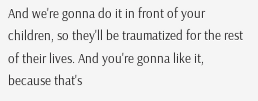And we're gonna do it in front of your children, so they'll be traumatized for the rest of their lives. And you're gonna like it, because that's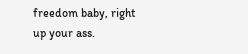freedom baby, right up your ass.